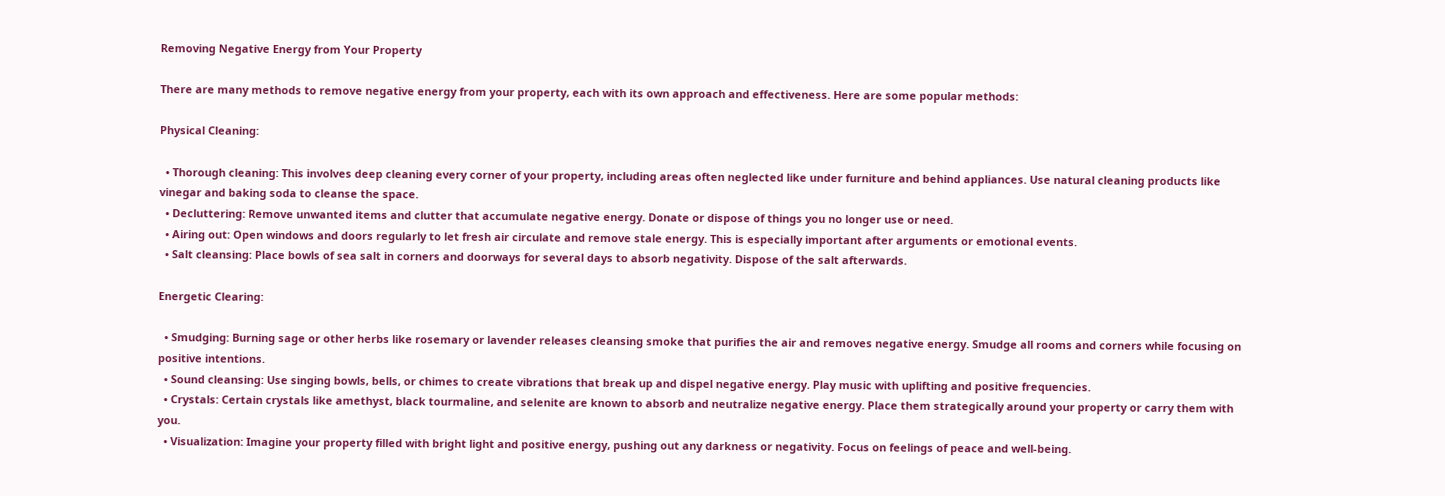Removing Negative Energy from Your Property

There are many methods to remove negative energy from your property, each with its own approach and effectiveness. Here are some popular methods:

Physical Cleaning:

  • Thorough cleaning: This involves deep cleaning every corner of your property, including areas often neglected like under furniture and behind appliances. Use natural cleaning products like vinegar and baking soda to cleanse the space.
  • Decluttering: Remove unwanted items and clutter that accumulate negative energy. Donate or dispose of things you no longer use or need.
  • Airing out: Open windows and doors regularly to let fresh air circulate and remove stale energy. This is especially important after arguments or emotional events.
  • Salt cleansing: Place bowls of sea salt in corners and doorways for several days to absorb negativity. Dispose of the salt afterwards.

Energetic Clearing:

  • Smudging: Burning sage or other herbs like rosemary or lavender releases cleansing smoke that purifies the air and removes negative energy. Smudge all rooms and corners while focusing on positive intentions.
  • Sound cleansing: Use singing bowls, bells, or chimes to create vibrations that break up and dispel negative energy. Play music with uplifting and positive frequencies.
  • Crystals: Certain crystals like amethyst, black tourmaline, and selenite are known to absorb and neutralize negative energy. Place them strategically around your property or carry them with you.
  • Visualization: Imagine your property filled with bright light and positive energy, pushing out any darkness or negativity. Focus on feelings of peace and well-being.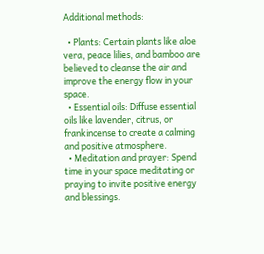Additional methods:

  • Plants: Certain plants like aloe vera, peace lilies, and bamboo are believed to cleanse the air and improve the energy flow in your space.
  • Essential oils: Diffuse essential oils like lavender, citrus, or frankincense to create a calming and positive atmosphere.
  • Meditation and prayer: Spend time in your space meditating or praying to invite positive energy and blessings.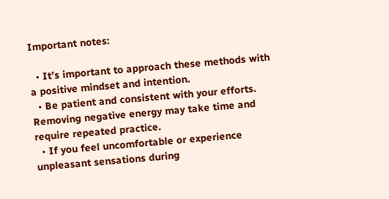Important notes:

  • It’s important to approach these methods with a positive mindset and intention.
  • Be patient and consistent with your efforts. Removing negative energy may take time and require repeated practice.
  • If you feel uncomfortable or experience unpleasant sensations during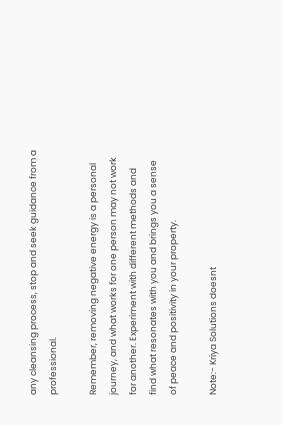any cleansing process, stop and seek guidance from a professional.

Remember, removing negative energy is a personal journey, and what works for one person may not work for another. Experiment with different methods and find what resonates with you and brings you a sense of peace and positivity in your property.

Note:- Kriya Solutions doesnt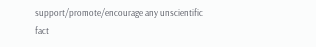support/promote/encourage any unscientific fact